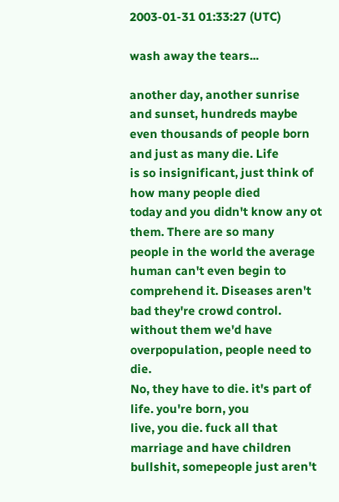2003-01-31 01:33:27 (UTC)

wash away the tears...

another day, another sunrise and sunset, hundreds maybe
even thousands of people born and just as many die. Life
is so insignificant, just think of how many people died
today and you didn't know any ot them. There are so many
people in the world the average human can't even begin to
comprehend it. Diseases aren't bad they're crowd control.
without them we'd have overpopulation, people need to die.
No, they have to die. it's part of life. you're born, you
live, you die. fuck all that marriage and have children
bullshit, somepeople just aren't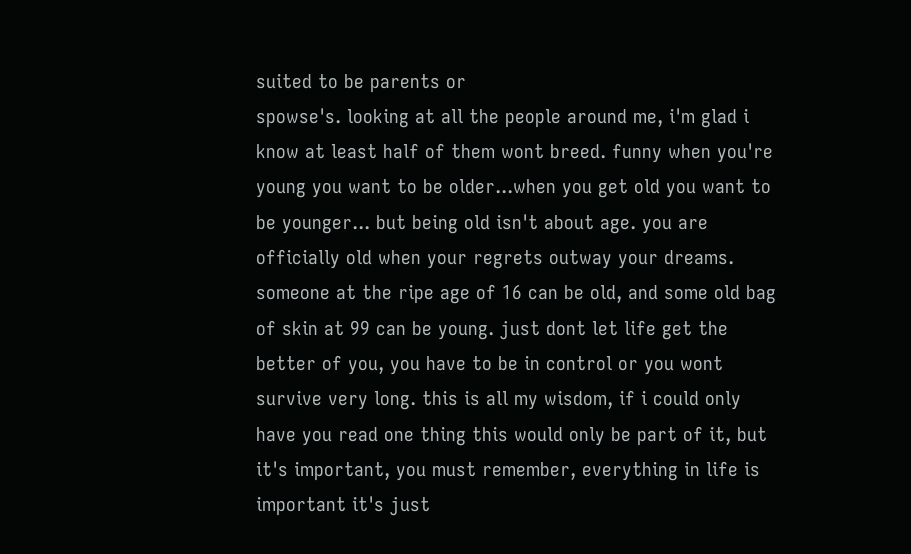suited to be parents or
spowse's. looking at all the people around me, i'm glad i
know at least half of them wont breed. funny when you're
young you want to be older...when you get old you want to
be younger... but being old isn't about age. you are
officially old when your regrets outway your dreams.
someone at the ripe age of 16 can be old, and some old bag
of skin at 99 can be young. just dont let life get the
better of you, you have to be in control or you wont
survive very long. this is all my wisdom, if i could only
have you read one thing this would only be part of it, but
it's important, you must remember, everything in life is
important it's just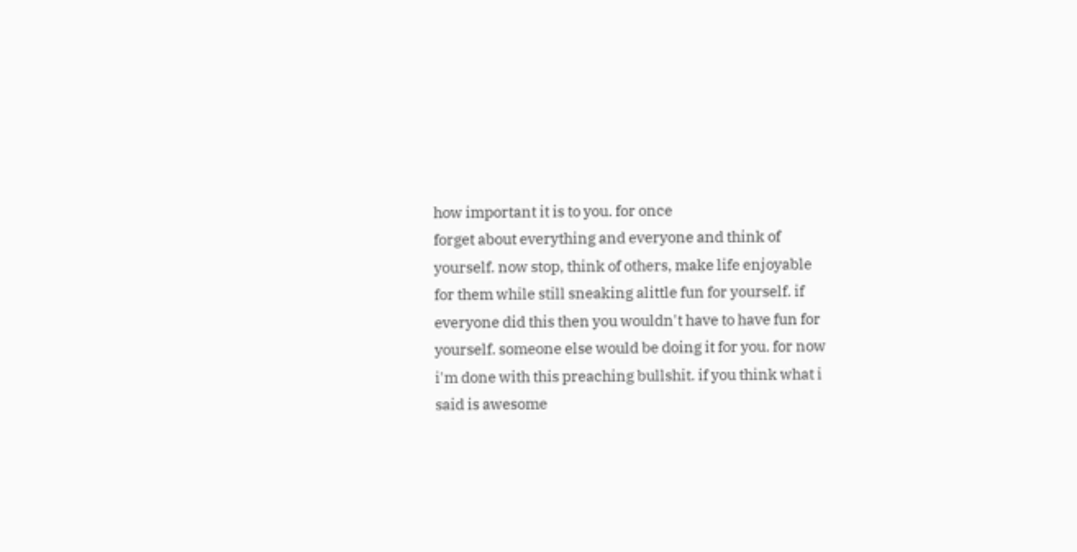how important it is to you. for once
forget about everything and everyone and think of
yourself. now stop, think of others, make life enjoyable
for them while still sneaking alittle fun for yourself. if
everyone did this then you wouldn't have to have fun for
yourself. someone else would be doing it for you. for now
i'm done with this preaching bullshit. if you think what i
said is awesome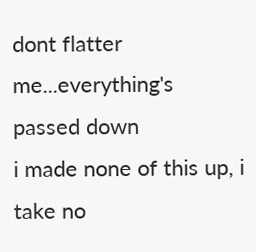dont flatter me...everything's passed down
i made none of this up, i take no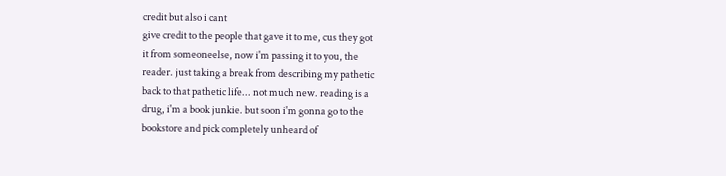credit but also i cant
give credit to the people that gave it to me, cus they got
it from someoneelse, now i'm passing it to you, the
reader. just taking a break from describing my pathetic
back to that pathetic life... not much new. reading is a
drug, i'm a book junkie. but soon i'm gonna go to the
bookstore and pick completely unheard of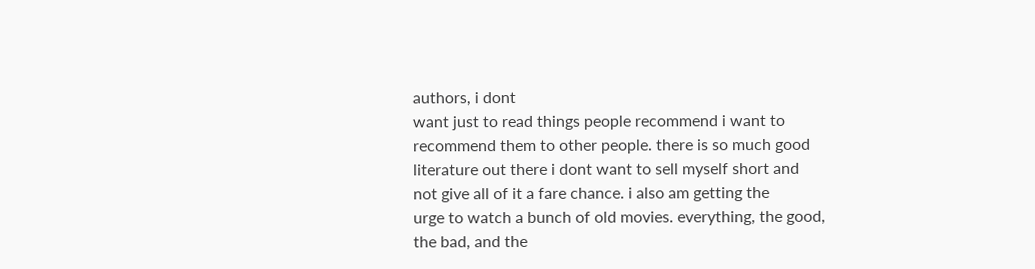authors, i dont
want just to read things people recommend i want to
recommend them to other people. there is so much good
literature out there i dont want to sell myself short and
not give all of it a fare chance. i also am getting the
urge to watch a bunch of old movies. everything, the good,
the bad, and the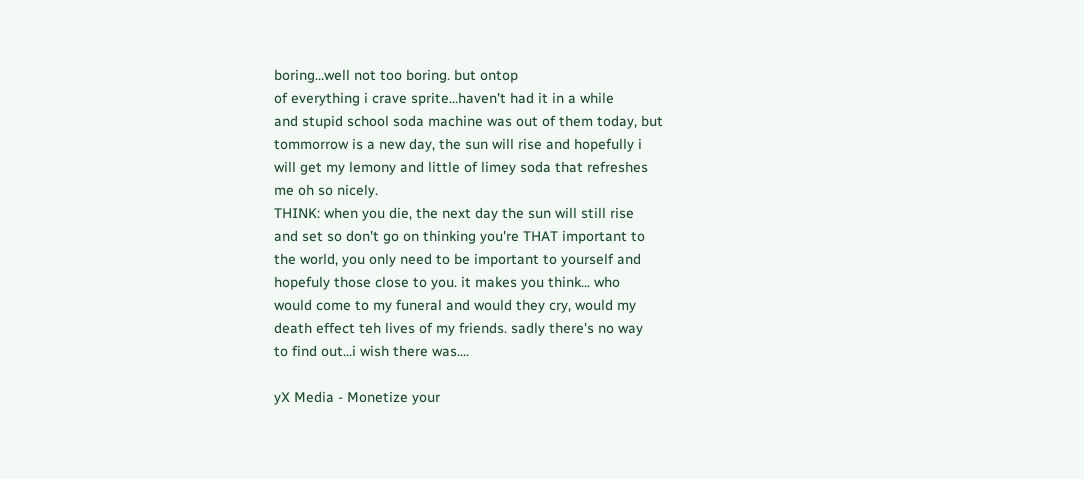boring...well not too boring. but ontop
of everything i crave sprite...haven't had it in a while
and stupid school soda machine was out of them today, but
tommorrow is a new day, the sun will rise and hopefully i
will get my lemony and little of limey soda that refreshes
me oh so nicely.
THINK: when you die, the next day the sun will still rise
and set so don't go on thinking you're THAT important to
the world, you only need to be important to yourself and
hopefuly those close to you. it makes you think... who
would come to my funeral and would they cry, would my
death effect teh lives of my friends. sadly there's no way
to find out...i wish there was....

yX Media - Monetize your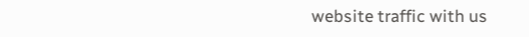website traffic with us